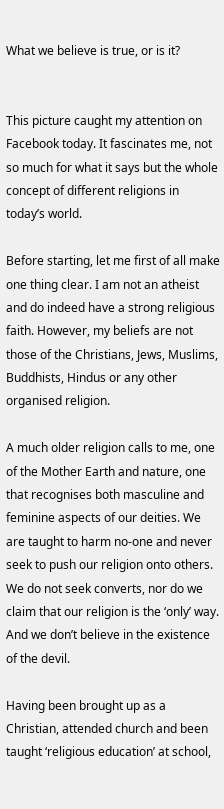What we believe is true, or is it?


This picture caught my attention on Facebook today. It fascinates me, not so much for what it says but the whole concept of different religions in today’s world.

Before starting, let me first of all make one thing clear. I am not an atheist and do indeed have a strong religious faith. However, my beliefs are not those of the Christians, Jews, Muslims, Buddhists, Hindus or any other organised religion.

A much older religion calls to me, one of the Mother Earth and nature, one that recognises both masculine and feminine aspects of our deities. We are taught to harm no-one and never seek to push our religion onto others. We do not seek converts, nor do we claim that our religion is the ‘only’ way. And we don’t believe in the existence of the devil.

Having been brought up as a Christian, attended church and been taught ‘religious education’ at school,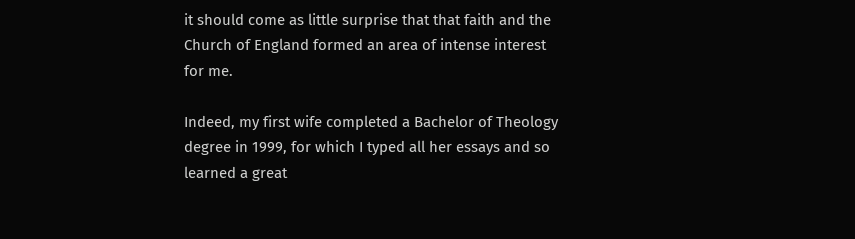it should come as little surprise that that faith and the Church of England formed an area of intense interest for me.

Indeed, my first wife completed a Bachelor of Theology degree in 1999, for which I typed all her essays and so learned a great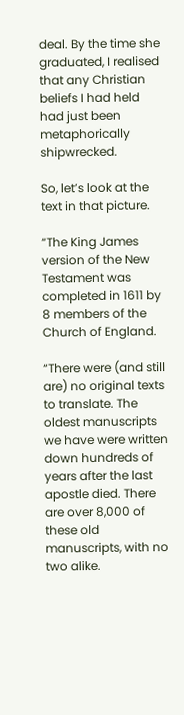deal. By the time she graduated, I realised that any Christian beliefs I had held had just been metaphorically shipwrecked.

So, let’s look at the text in that picture.

“The King James version of the New Testament was completed in 1611 by 8 members of the Church of England.

“There were (and still are) no original texts to translate. The oldest manuscripts we have were written down hundreds of years after the last apostle died. There are over 8,000 of these old manuscripts, with no two alike.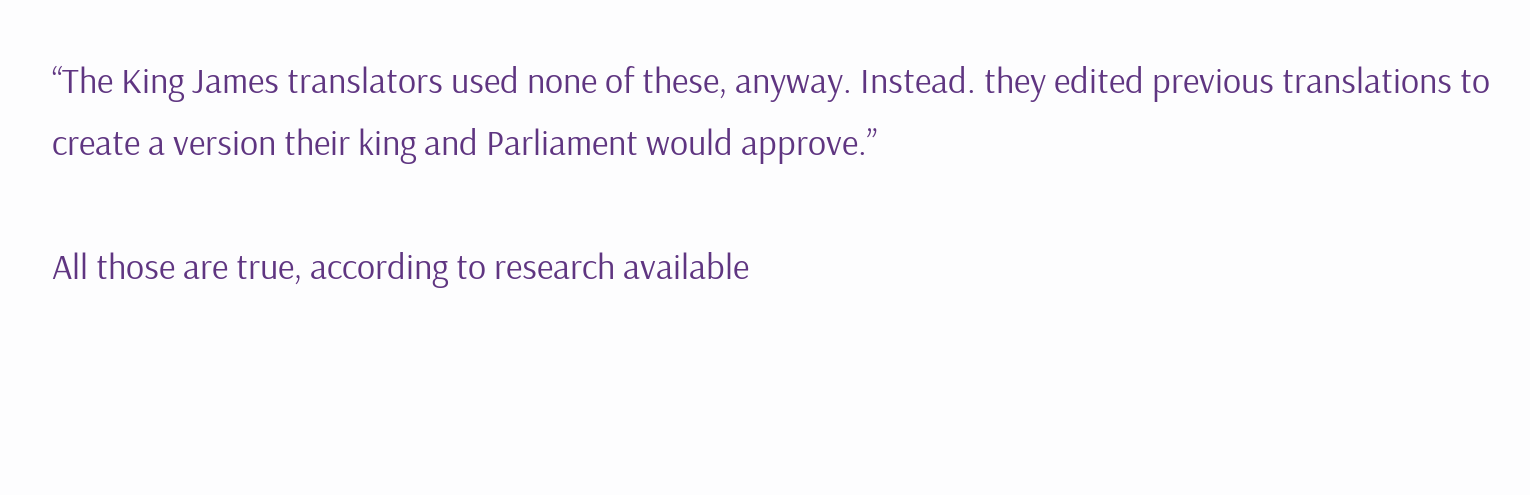“The King James translators used none of these, anyway. Instead. they edited previous translations to create a version their king and Parliament would approve.”

All those are true, according to research available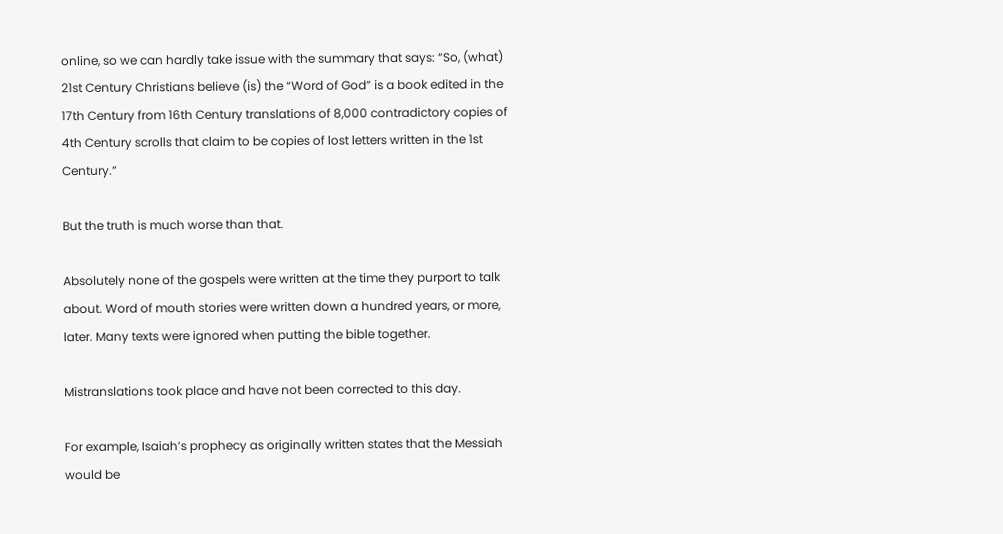online, so we can hardly take issue with the summary that says: “So, (what) 21st Century Christians believe (is) the “Word of God” is a book edited in the 17th Century from 16th Century translations of 8,000 contradictory copies of 4th Century scrolls that claim to be copies of lost letters written in the 1st Century.”

But the truth is much worse than that.

Absolutely none of the gospels were written at the time they purport to talk about. Word of mouth stories were written down a hundred years, or more, later. Many texts were ignored when putting the bible together.

Mistranslations took place and have not been corrected to this day.

For example, Isaiah’s prophecy as originally written states that the Messiah would be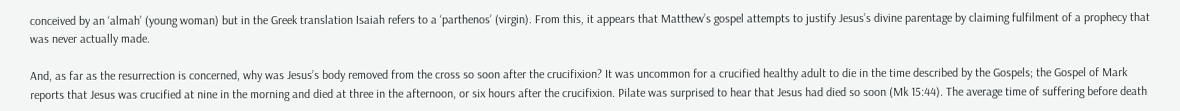conceived by an ‘almah’ (young woman) but in the Greek translation Isaiah refers to a ‘parthenos’ (virgin). From this, it appears that Matthew’s gospel attempts to justify Jesus’s divine parentage by claiming fulfilment of a prophecy that was never actually made.

And, as far as the resurrection is concerned, why was Jesus’s body removed from the cross so soon after the crucifixion? It was uncommon for a crucified healthy adult to die in the time described by the Gospels; the Gospel of Mark reports that Jesus was crucified at nine in the morning and died at three in the afternoon, or six hours after the crucifixion. Pilate was surprised to hear that Jesus had died so soon (Mk 15:44). The average time of suffering before death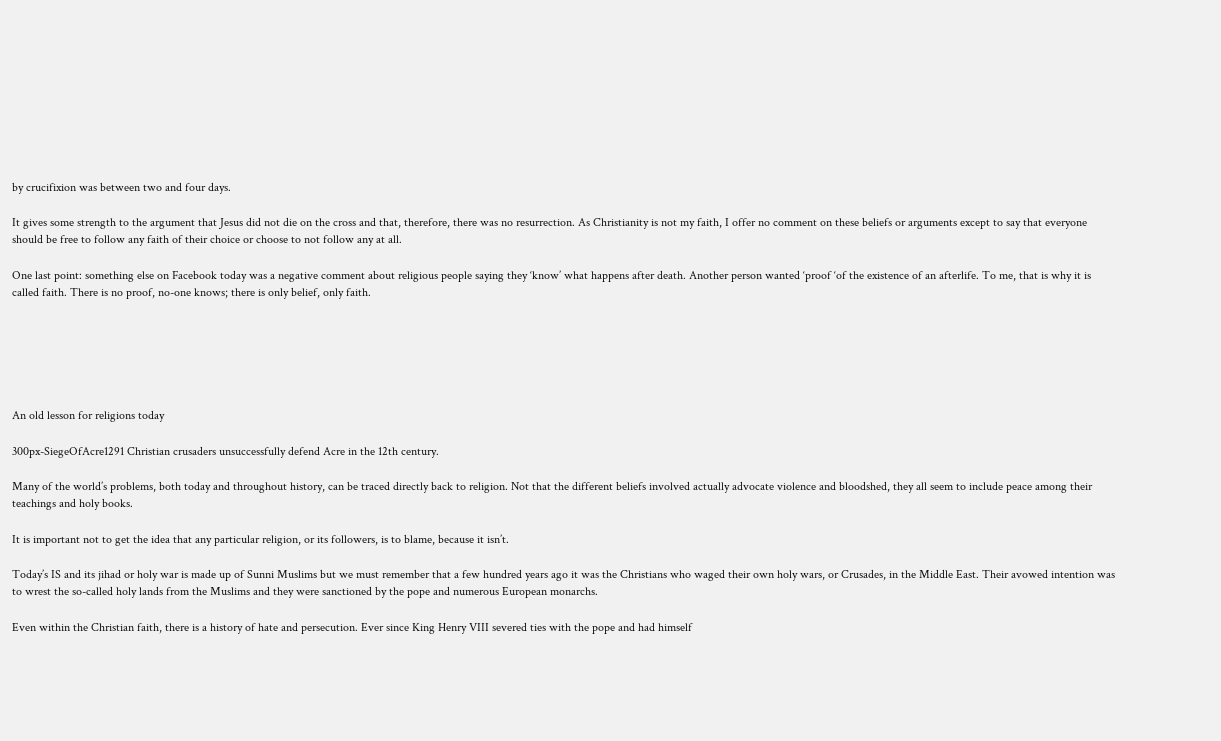by crucifixion was between two and four days.

It gives some strength to the argument that Jesus did not die on the cross and that, therefore, there was no resurrection. As Christianity is not my faith, I offer no comment on these beliefs or arguments except to say that everyone should be free to follow any faith of their choice or choose to not follow any at all.

One last point: something else on Facebook today was a negative comment about religious people saying they ‘know’ what happens after death. Another person wanted ‘proof ‘of the existence of an afterlife. To me, that is why it is called faith. There is no proof, no-one knows; there is only belief, only faith.






An old lesson for religions today

300px-SiegeOfAcre1291 Christian crusaders unsuccessfully defend Acre in the 12th century.

Many of the world’s problems, both today and throughout history, can be traced directly back to religion. Not that the different beliefs involved actually advocate violence and bloodshed, they all seem to include peace among their teachings and holy books.

It is important not to get the idea that any particular religion, or its followers, is to blame, because it isn’t.

Today’s IS and its jihad or holy war is made up of Sunni Muslims but we must remember that a few hundred years ago it was the Christians who waged their own holy wars, or Crusades, in the Middle East. Their avowed intention was to wrest the so-called holy lands from the Muslims and they were sanctioned by the pope and numerous European monarchs.

Even within the Christian faith, there is a history of hate and persecution. Ever since King Henry VIII severed ties with the pope and had himself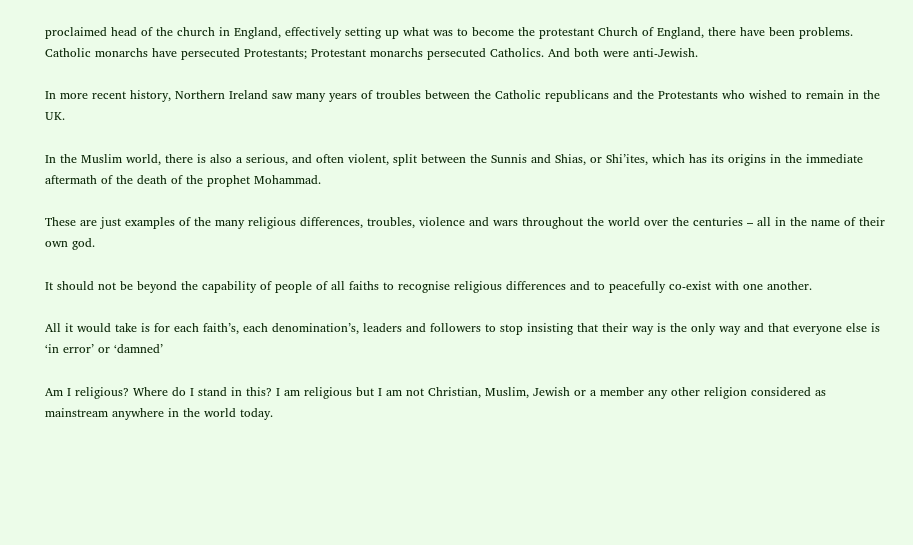proclaimed head of the church in England, effectively setting up what was to become the protestant Church of England, there have been problems. Catholic monarchs have persecuted Protestants; Protestant monarchs persecuted Catholics. And both were anti-Jewish.

In more recent history, Northern Ireland saw many years of troubles between the Catholic republicans and the Protestants who wished to remain in the UK.

In the Muslim world, there is also a serious, and often violent, split between the Sunnis and Shias, or Shi’ites, which has its origins in the immediate aftermath of the death of the prophet Mohammad.

These are just examples of the many religious differences, troubles, violence and wars throughout the world over the centuries – all in the name of their own god.

It should not be beyond the capability of people of all faiths to recognise religious differences and to peacefully co-exist with one another.

All it would take is for each faith’s, each denomination’s, leaders and followers to stop insisting that their way is the only way and that everyone else is ‘in error’ or ‘damned’

Am I religious? Where do I stand in this? I am religious but I am not Christian, Muslim, Jewish or a member any other religion considered as mainstream anywhere in the world today.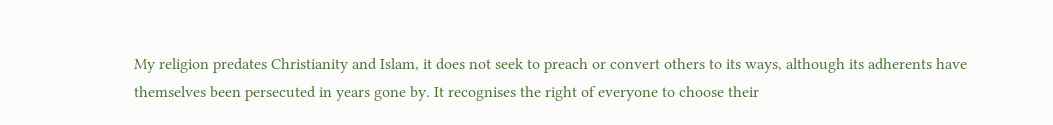My religion predates Christianity and Islam, it does not seek to preach or convert others to its ways, although its adherents have themselves been persecuted in years gone by. It recognises the right of everyone to choose their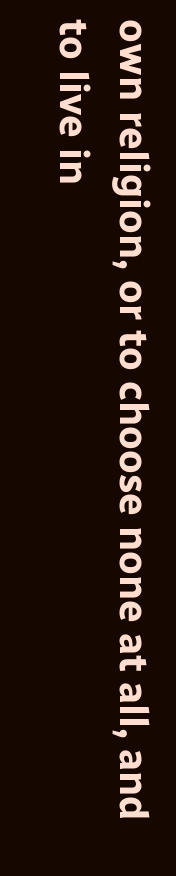own religion, or to choose none at all, and to live in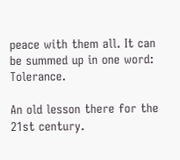peace with them all. It can be summed up in one word: Tolerance.

An old lesson there for the 21st century.